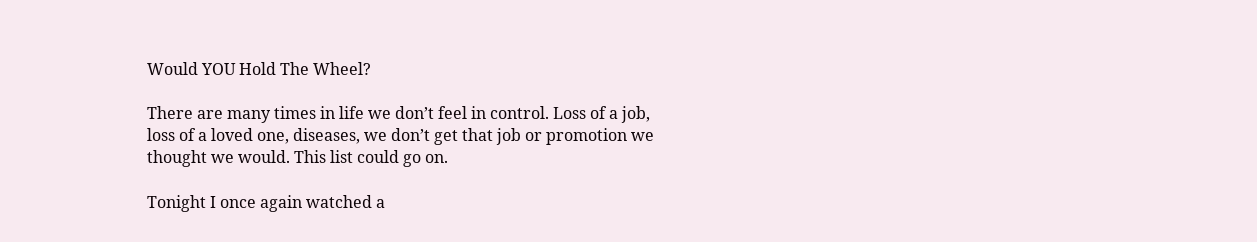Would YOU Hold The Wheel?

There are many times in life we don’t feel in control. Loss of a job, loss of a loved one, diseases, we don’t get that job or promotion we thought we would. This list could go on.

Tonight I once again watched a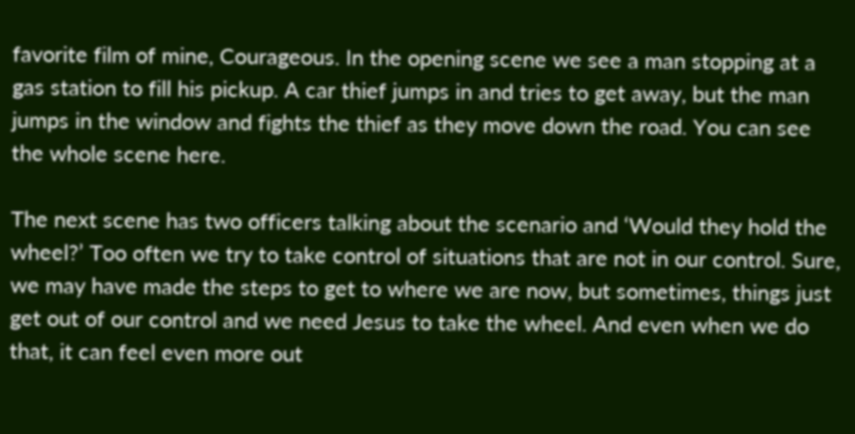favorite film of mine, Courageous. In the opening scene we see a man stopping at a gas station to fill his pickup. A car thief jumps in and tries to get away, but the man jumps in the window and fights the thief as they move down the road. You can see the whole scene here.

The next scene has two officers talking about the scenario and ‘Would they hold the wheel?’ Too often we try to take control of situations that are not in our control. Sure, we may have made the steps to get to where we are now, but sometimes, things just get out of our control and we need Jesus to take the wheel. And even when we do that, it can feel even more out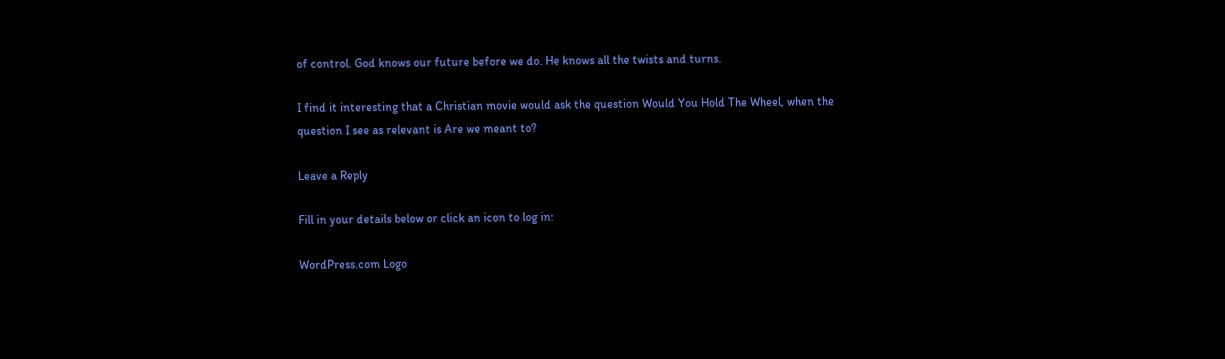of control. God knows our future before we do. He knows all the twists and turns.

I find it interesting that a Christian movie would ask the question Would You Hold The Wheel, when the question I see as relevant is Are we meant to?

Leave a Reply

Fill in your details below or click an icon to log in:

WordPress.com Logo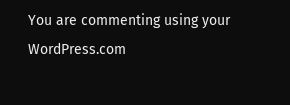You are commenting using your WordPress.com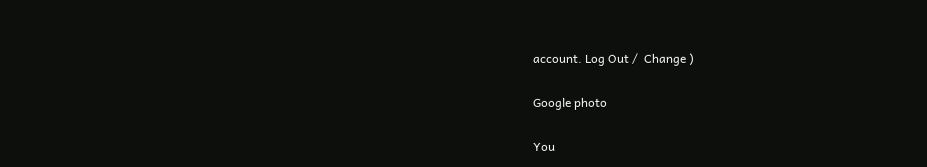account. Log Out /  Change )

Google photo

You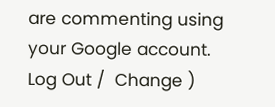are commenting using your Google account. Log Out /  Change )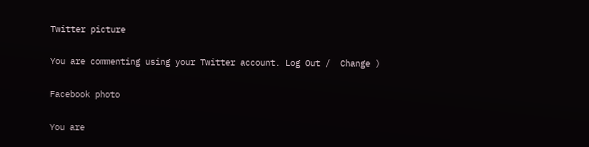Twitter picture

You are commenting using your Twitter account. Log Out /  Change )

Facebook photo

You are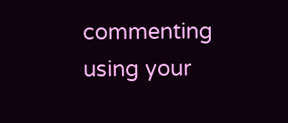commenting using your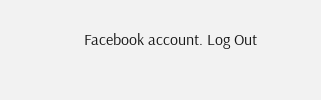Facebook account. Log Out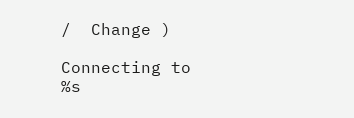/  Change )

Connecting to %s